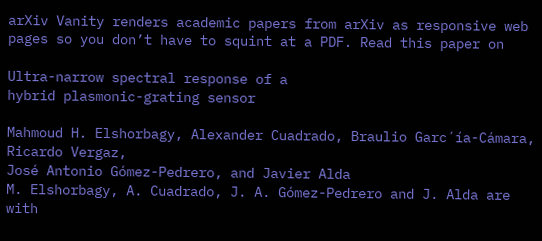arXiv Vanity renders academic papers from arXiv as responsive web pages so you don’t have to squint at a PDF. Read this paper on

Ultra-narrow spectral response of a
hybrid plasmonic-grating sensor

Mahmoud H. Elshorbagy, Alexander Cuadrado, Braulio Garc´ía-Cámara, Ricardo Vergaz,
José Antonio Gómez-Pedrero, and Javier Alda
M. Elshorbagy, A. Cuadrado, J. A. Gómez-Pedrero and J. Alda are with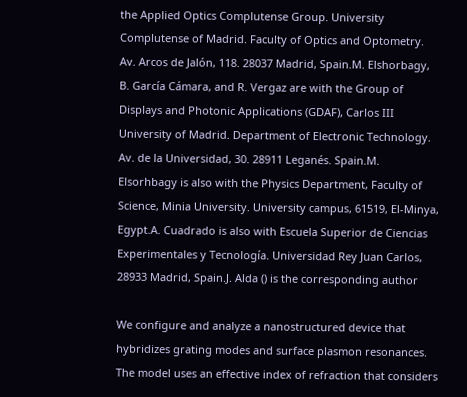the Applied Optics Complutense Group. University Complutense of Madrid. Faculty of Optics and Optometry. Av. Arcos de Jalón, 118. 28037 Madrid, Spain.M. Elshorbagy, B. García Cámara, and R. Vergaz are with the Group of Displays and Photonic Applications (GDAF), Carlos III University of Madrid. Department of Electronic Technology. Av. de la Universidad, 30. 28911 Leganés. Spain.M. Elsorhbagy is also with the Physics Department, Faculty of Science, Minia University. University campus, 61519, El-Minya, Egypt.A. Cuadrado is also with Escuela Superior de Ciencias Experimentales y Tecnología. Universidad Rey Juan Carlos, 28933 Madrid, Spain.J. Alda () is the corresponding author

We configure and analyze a nanostructured device that hybridizes grating modes and surface plasmon resonances. The model uses an effective index of refraction that considers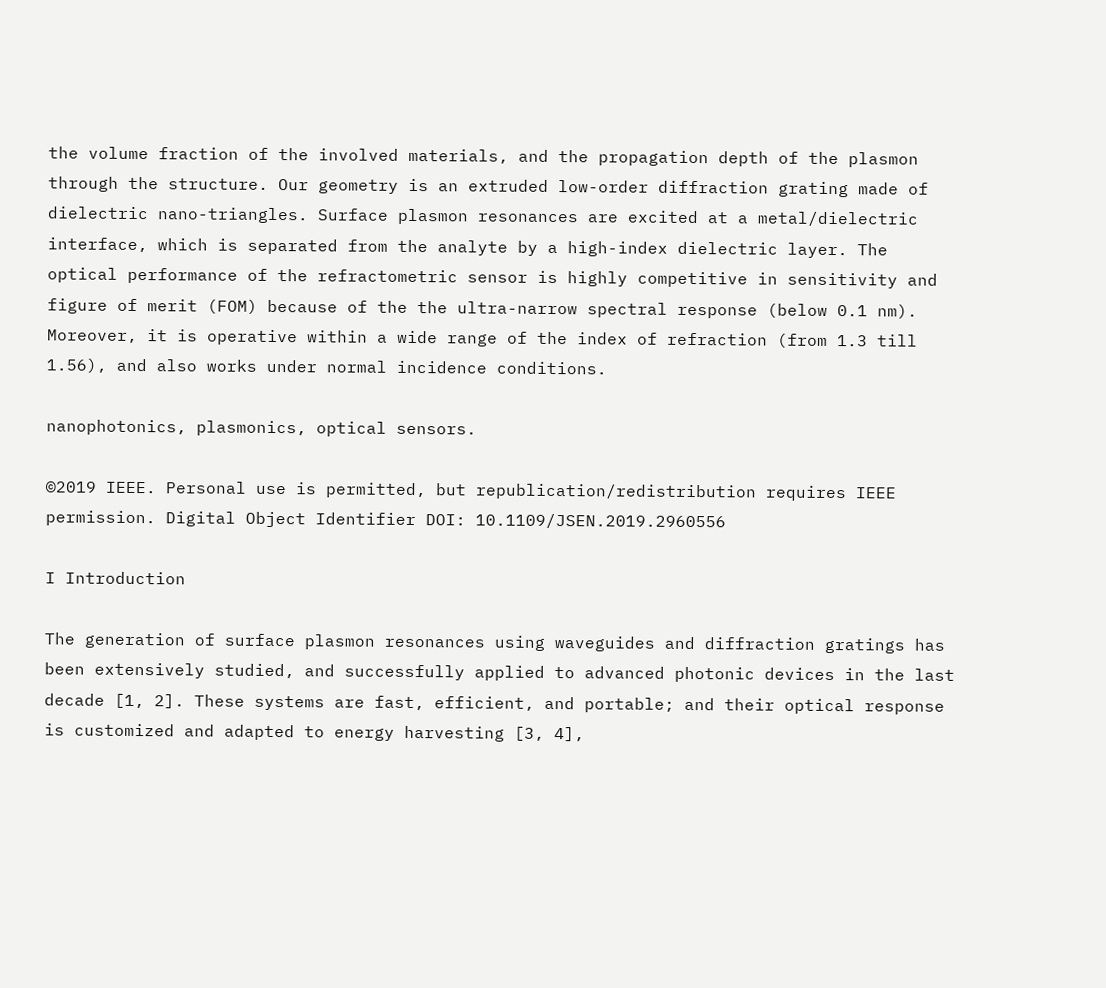the volume fraction of the involved materials, and the propagation depth of the plasmon through the structure. Our geometry is an extruded low-order diffraction grating made of dielectric nano-triangles. Surface plasmon resonances are excited at a metal/dielectric interface, which is separated from the analyte by a high-index dielectric layer. The optical performance of the refractometric sensor is highly competitive in sensitivity and figure of merit (FOM) because of the the ultra-narrow spectral response (below 0.1 nm). Moreover, it is operative within a wide range of the index of refraction (from 1.3 till 1.56), and also works under normal incidence conditions.

nanophotonics, plasmonics, optical sensors.

©2019 IEEE. Personal use is permitted, but republication/redistribution requires IEEE permission. Digital Object Identifier DOI: 10.1109/JSEN.2019.2960556

I Introduction

The generation of surface plasmon resonances using waveguides and diffraction gratings has been extensively studied, and successfully applied to advanced photonic devices in the last decade [1, 2]. These systems are fast, efficient, and portable; and their optical response is customized and adapted to energy harvesting [3, 4],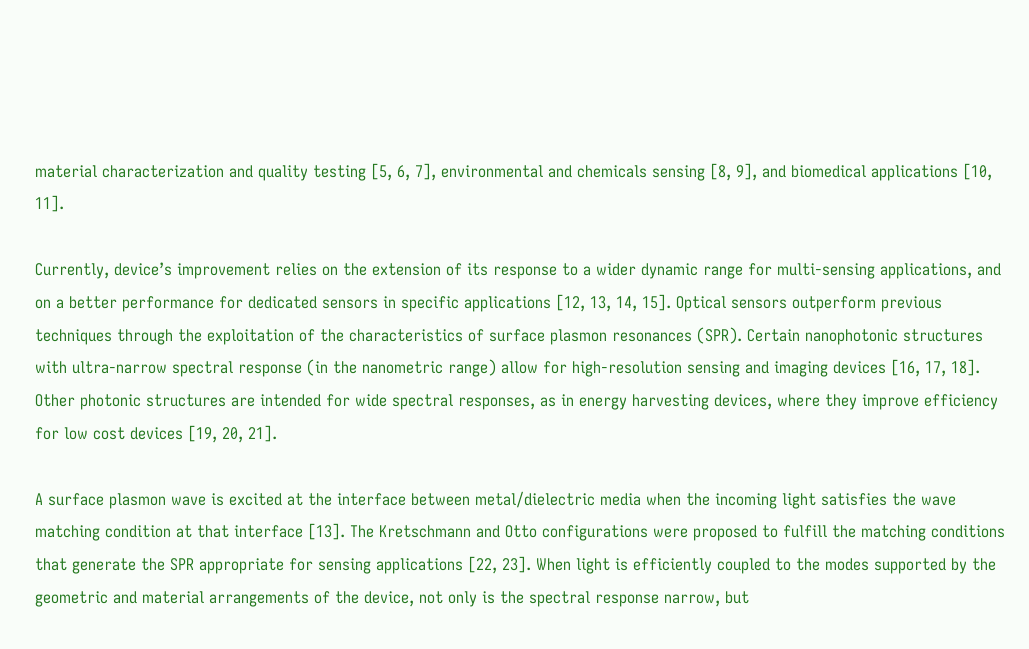material characterization and quality testing [5, 6, 7], environmental and chemicals sensing [8, 9], and biomedical applications [10, 11].

Currently, device’s improvement relies on the extension of its response to a wider dynamic range for multi-sensing applications, and on a better performance for dedicated sensors in specific applications [12, 13, 14, 15]. Optical sensors outperform previous techniques through the exploitation of the characteristics of surface plasmon resonances (SPR). Certain nanophotonic structures with ultra-narrow spectral response (in the nanometric range) allow for high-resolution sensing and imaging devices [16, 17, 18]. Other photonic structures are intended for wide spectral responses, as in energy harvesting devices, where they improve efficiency for low cost devices [19, 20, 21].

A surface plasmon wave is excited at the interface between metal/dielectric media when the incoming light satisfies the wave matching condition at that interface [13]. The Kretschmann and Otto configurations were proposed to fulfill the matching conditions that generate the SPR appropriate for sensing applications [22, 23]. When light is efficiently coupled to the modes supported by the geometric and material arrangements of the device, not only is the spectral response narrow, but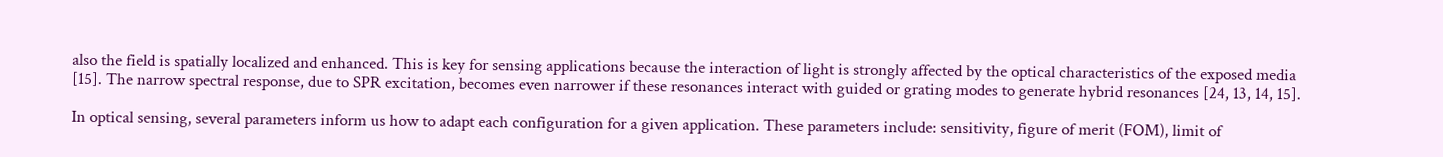also the field is spatially localized and enhanced. This is key for sensing applications because the interaction of light is strongly affected by the optical characteristics of the exposed media [15]. The narrow spectral response, due to SPR excitation, becomes even narrower if these resonances interact with guided or grating modes to generate hybrid resonances [24, 13, 14, 15].

In optical sensing, several parameters inform us how to adapt each configuration for a given application. These parameters include: sensitivity, figure of merit (FOM), limit of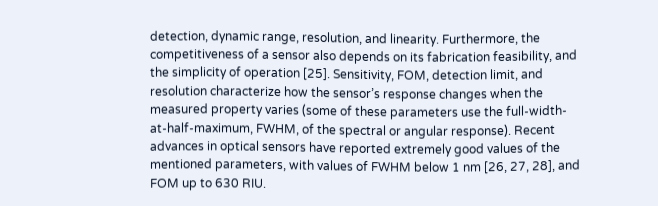detection, dynamic range, resolution, and linearity. Furthermore, the competitiveness of a sensor also depends on its fabrication feasibility, and the simplicity of operation [25]. Sensitivity, FOM, detection limit, and resolution characterize how the sensor’s response changes when the measured property varies (some of these parameters use the full-width-at-half-maximum, FWHM, of the spectral or angular response). Recent advances in optical sensors have reported extremely good values of the mentioned parameters, with values of FWHM below 1 nm [26, 27, 28], and FOM up to 630 RIU.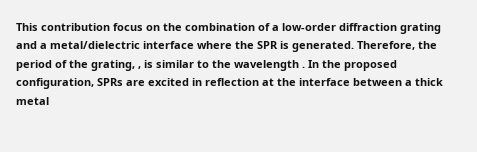This contribution focus on the combination of a low-order diffraction grating and a metal/dielectric interface where the SPR is generated. Therefore, the period of the grating, , is similar to the wavelength . In the proposed configuration, SPRs are excited in reflection at the interface between a thick metal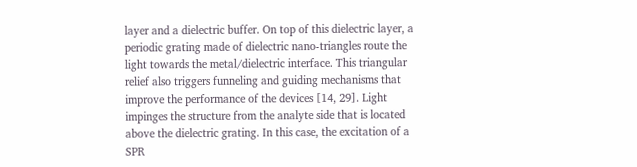layer and a dielectric buffer. On top of this dielectric layer, a periodic grating made of dielectric nano-triangles route the light towards the metal/dielectric interface. This triangular relief also triggers funneling and guiding mechanisms that improve the performance of the devices [14, 29]. Light impinges the structure from the analyte side that is located above the dielectric grating. In this case, the excitation of a SPR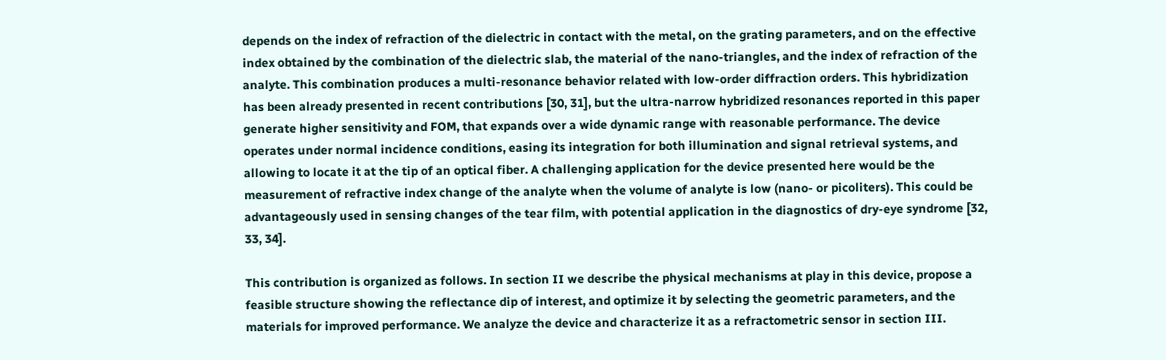depends on the index of refraction of the dielectric in contact with the metal, on the grating parameters, and on the effective index obtained by the combination of the dielectric slab, the material of the nano-triangles, and the index of refraction of the analyte. This combination produces a multi-resonance behavior related with low-order diffraction orders. This hybridization has been already presented in recent contributions [30, 31], but the ultra-narrow hybridized resonances reported in this paper generate higher sensitivity and FOM, that expands over a wide dynamic range with reasonable performance. The device operates under normal incidence conditions, easing its integration for both illumination and signal retrieval systems, and allowing to locate it at the tip of an optical fiber. A challenging application for the device presented here would be the measurement of refractive index change of the analyte when the volume of analyte is low (nano- or picoliters). This could be advantageously used in sensing changes of the tear film, with potential application in the diagnostics of dry-eye syndrome [32, 33, 34].

This contribution is organized as follows. In section II we describe the physical mechanisms at play in this device, propose a feasible structure showing the reflectance dip of interest, and optimize it by selecting the geometric parameters, and the materials for improved performance. We analyze the device and characterize it as a refractometric sensor in section III.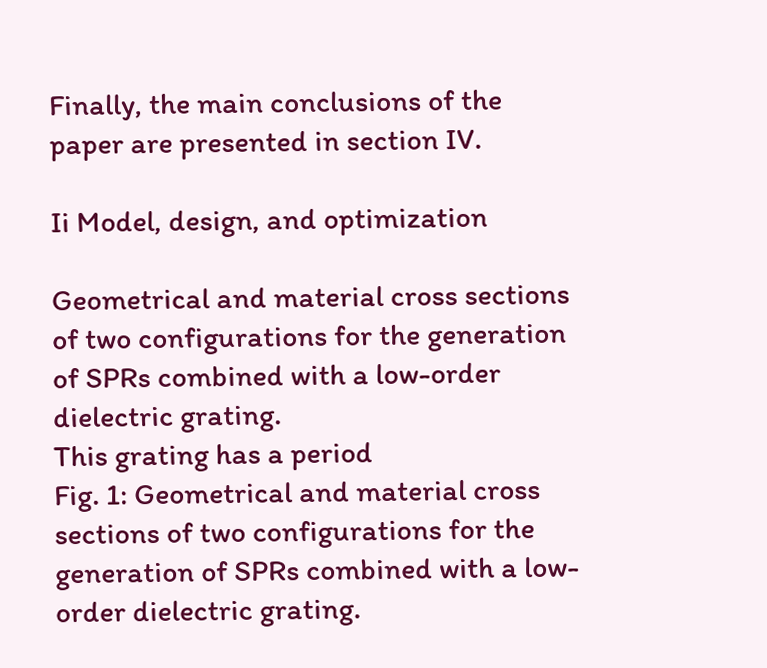Finally, the main conclusions of the paper are presented in section IV.

Ii Model, design, and optimization

Geometrical and material cross sections of two configurations for the generation of SPRs combined with a low-order dielectric grating.
This grating has a period
Fig. 1: Geometrical and material cross sections of two configurations for the generation of SPRs combined with a low-order dielectric grating.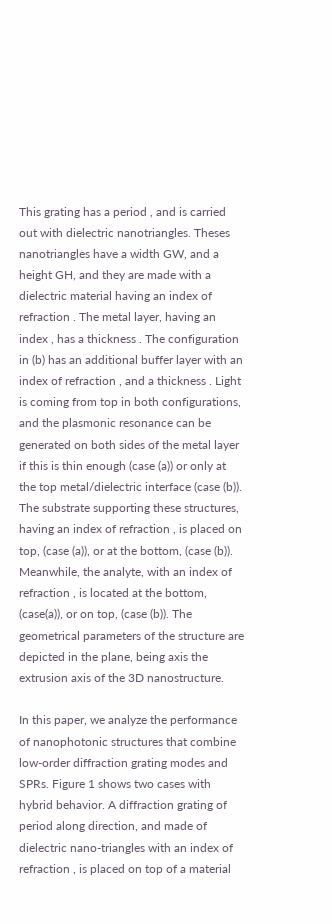This grating has a period , and is carried out with dielectric nanotriangles. Theses nanotriangles have a width GW, and a height GH, and they are made with a dielectric material having an index of refraction . The metal layer, having an index , has a thickness . The configuration in (b) has an additional buffer layer with an index of refraction , and a thickness . Light is coming from top in both configurations, and the plasmonic resonance can be generated on both sides of the metal layer if this is thin enough (case (a)) or only at the top metal/dielectric interface (case (b)). The substrate supporting these structures, having an index of refraction , is placed on top, (case (a)), or at the bottom, (case (b)). Meanwhile, the analyte, with an index of refraction , is located at the bottom, (case(a)), or on top, (case (b)). The geometrical parameters of the structure are depicted in the plane, being axis the extrusion axis of the 3D nanostructure.

In this paper, we analyze the performance of nanophotonic structures that combine low-order diffraction grating modes and SPRs. Figure 1 shows two cases with hybrid behavior. A diffraction grating of period along direction, and made of dielectric nano-triangles with an index of refraction , is placed on top of a material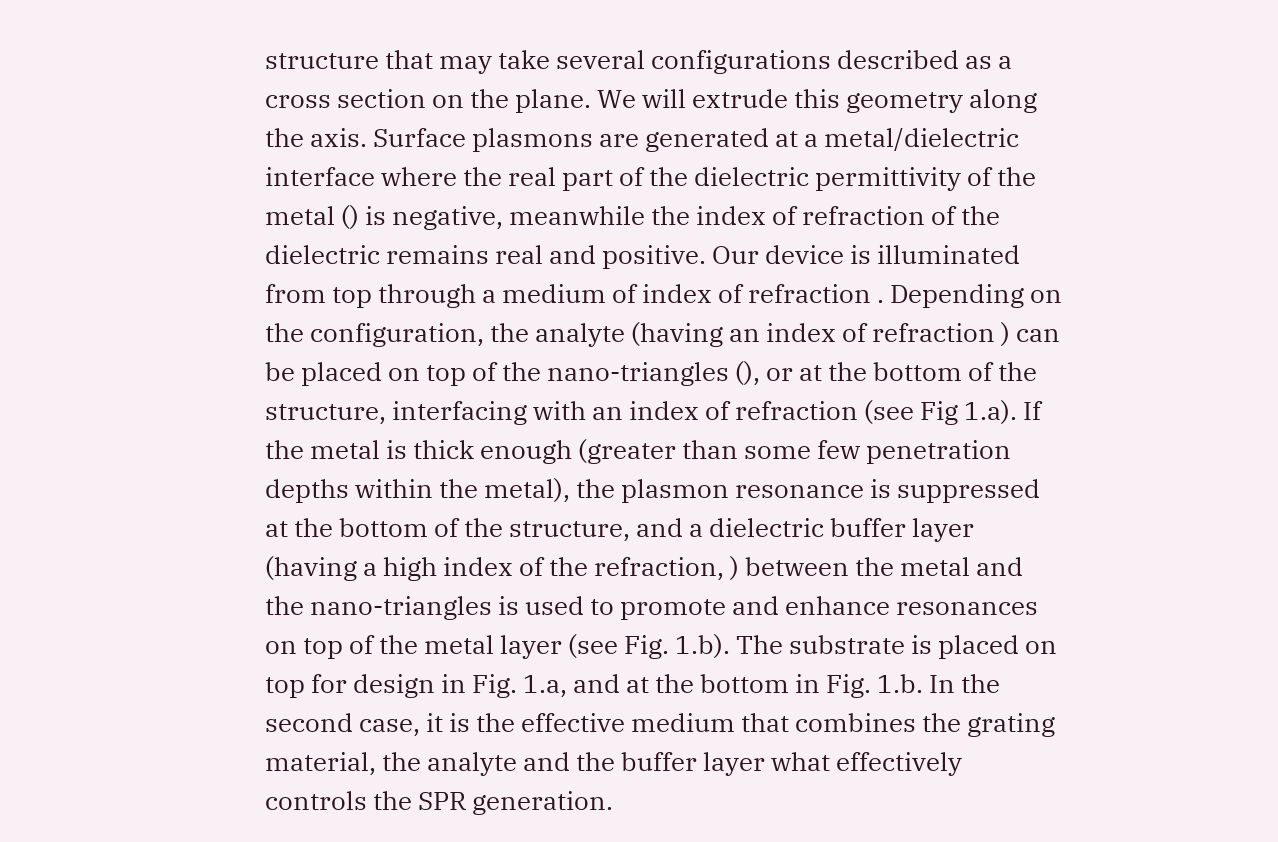structure that may take several configurations described as a cross section on the plane. We will extrude this geometry along the axis. Surface plasmons are generated at a metal/dielectric interface where the real part of the dielectric permittivity of the metal () is negative, meanwhile the index of refraction of the dielectric remains real and positive. Our device is illuminated from top through a medium of index of refraction . Depending on the configuration, the analyte (having an index of refraction ) can be placed on top of the nano-triangles (), or at the bottom of the structure, interfacing with an index of refraction (see Fig 1.a). If the metal is thick enough (greater than some few penetration depths within the metal), the plasmon resonance is suppressed at the bottom of the structure, and a dielectric buffer layer (having a high index of the refraction, ) between the metal and the nano-triangles is used to promote and enhance resonances on top of the metal layer (see Fig. 1.b). The substrate is placed on top for design in Fig. 1.a, and at the bottom in Fig. 1.b. In the second case, it is the effective medium that combines the grating material, the analyte and the buffer layer what effectively controls the SPR generation.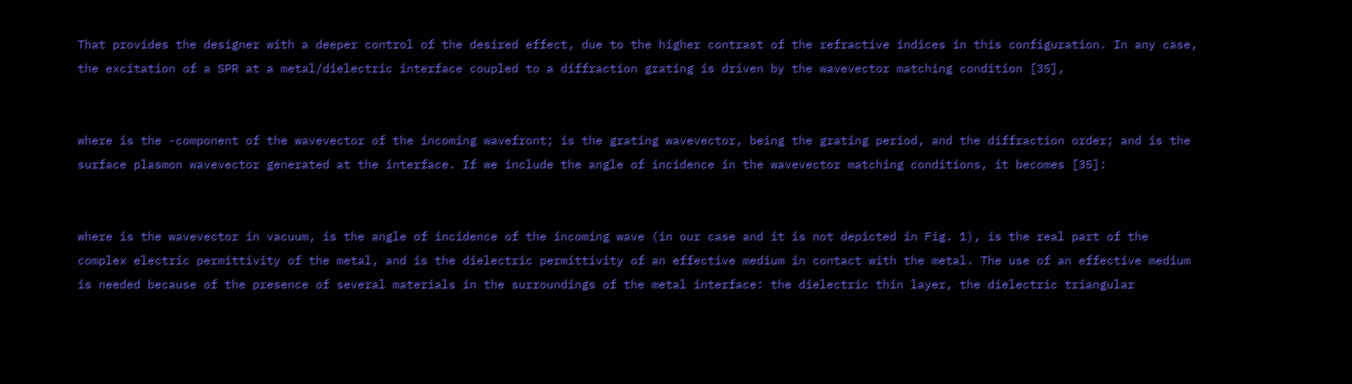That provides the designer with a deeper control of the desired effect, due to the higher contrast of the refractive indices in this configuration. In any case, the excitation of a SPR at a metal/dielectric interface coupled to a diffraction grating is driven by the wavevector matching condition [35],


where is the -component of the wavevector of the incoming wavefront; is the grating wavevector, being the grating period, and the diffraction order; and is the surface plasmon wavevector generated at the interface. If we include the angle of incidence in the wavevector matching conditions, it becomes [35]:


where is the wavevector in vacuum, is the angle of incidence of the incoming wave (in our case and it is not depicted in Fig. 1), is the real part of the complex electric permittivity of the metal, and is the dielectric permittivity of an effective medium in contact with the metal. The use of an effective medium is needed because of the presence of several materials in the surroundings of the metal interface: the dielectric thin layer, the dielectric triangular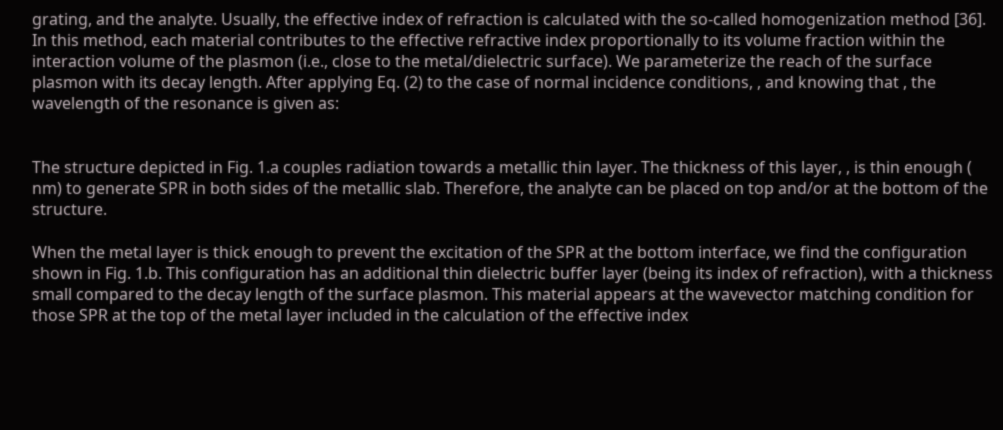grating, and the analyte. Usually, the effective index of refraction is calculated with the so-called homogenization method [36]. In this method, each material contributes to the effective refractive index proportionally to its volume fraction within the interaction volume of the plasmon (i.e., close to the metal/dielectric surface). We parameterize the reach of the surface plasmon with its decay length. After applying Eq. (2) to the case of normal incidence conditions, , and knowing that , the wavelength of the resonance is given as:


The structure depicted in Fig. 1.a couples radiation towards a metallic thin layer. The thickness of this layer, , is thin enough ( nm) to generate SPR in both sides of the metallic slab. Therefore, the analyte can be placed on top and/or at the bottom of the structure.

When the metal layer is thick enough to prevent the excitation of the SPR at the bottom interface, we find the configuration shown in Fig. 1.b. This configuration has an additional thin dielectric buffer layer (being its index of refraction), with a thickness small compared to the decay length of the surface plasmon. This material appears at the wavevector matching condition for those SPR at the top of the metal layer included in the calculation of the effective index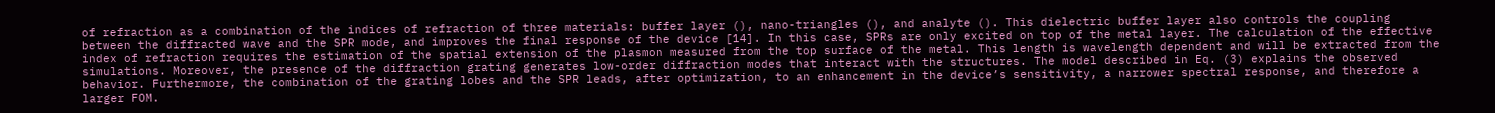of refraction as a combination of the indices of refraction of three materials: buffer layer (), nano-triangles (), and analyte (). This dielectric buffer layer also controls the coupling between the diffracted wave and the SPR mode, and improves the final response of the device [14]. In this case, SPRs are only excited on top of the metal layer. The calculation of the effective index of refraction requires the estimation of the spatial extension of the plasmon measured from the top surface of the metal. This length is wavelength dependent and will be extracted from the simulations. Moreover, the presence of the diffraction grating generates low-order diffraction modes that interact with the structures. The model described in Eq. (3) explains the observed behavior. Furthermore, the combination of the grating lobes and the SPR leads, after optimization, to an enhancement in the device’s sensitivity, a narrower spectral response, and therefore a larger FOM.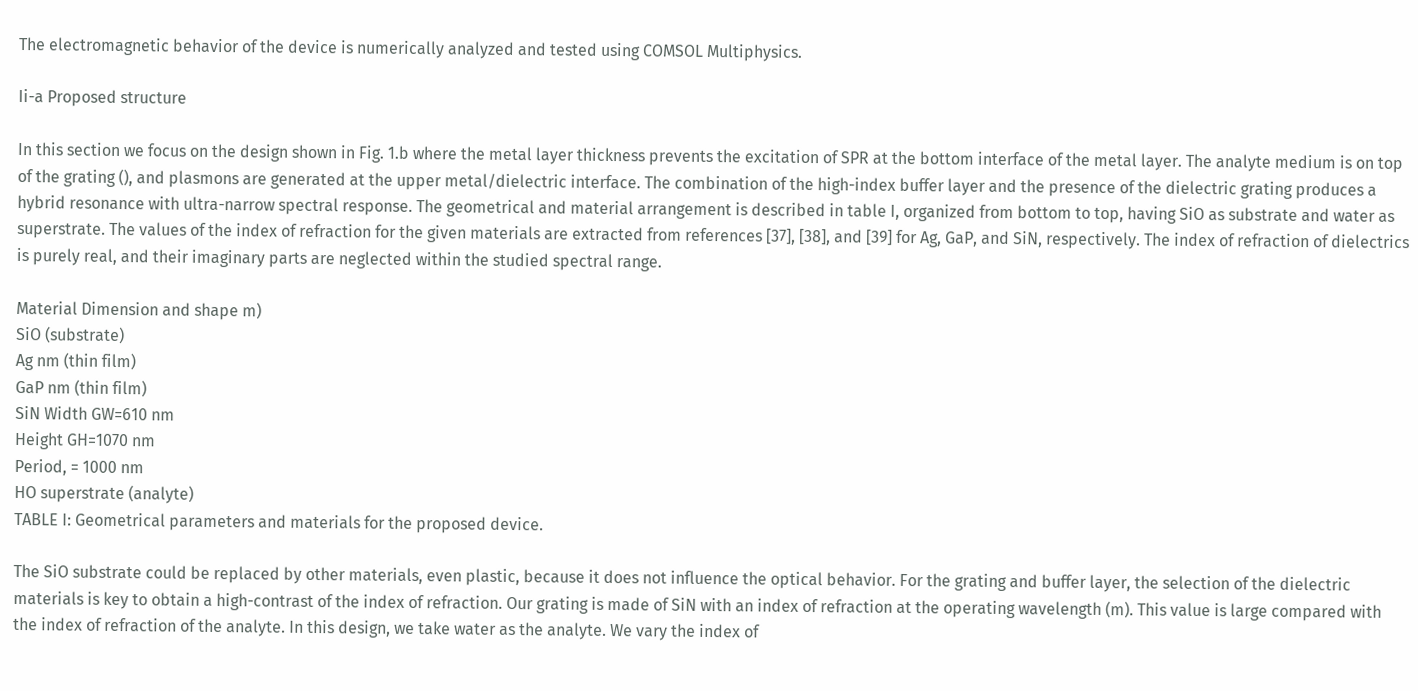The electromagnetic behavior of the device is numerically analyzed and tested using COMSOL Multiphysics.

Ii-a Proposed structure

In this section we focus on the design shown in Fig. 1.b where the metal layer thickness prevents the excitation of SPR at the bottom interface of the metal layer. The analyte medium is on top of the grating (), and plasmons are generated at the upper metal/dielectric interface. The combination of the high-index buffer layer and the presence of the dielectric grating produces a hybrid resonance with ultra-narrow spectral response. The geometrical and material arrangement is described in table I, organized from bottom to top, having SiO as substrate and water as superstrate. The values of the index of refraction for the given materials are extracted from references [37], [38], and [39] for Ag, GaP, and SiN, respectively. The index of refraction of dielectrics is purely real, and their imaginary parts are neglected within the studied spectral range.

Material Dimension and shape m)
SiO (substrate)
Ag nm (thin film)
GaP nm (thin film)
SiN Width GW=610 nm
Height GH=1070 nm
Period, = 1000 nm
HO superstrate (analyte)
TABLE I: Geometrical parameters and materials for the proposed device.

The SiO substrate could be replaced by other materials, even plastic, because it does not influence the optical behavior. For the grating and buffer layer, the selection of the dielectric materials is key to obtain a high-contrast of the index of refraction. Our grating is made of SiN with an index of refraction at the operating wavelength (m). This value is large compared with the index of refraction of the analyte. In this design, we take water as the analyte. We vary the index of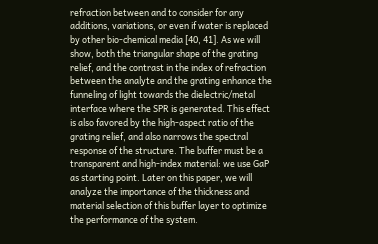refraction between and to consider for any additions, variations, or even if water is replaced by other bio-chemical media [40, 41]. As we will show, both the triangular shape of the grating relief, and the contrast in the index of refraction between the analyte and the grating enhance the funneling of light towards the dielectric/metal interface where the SPR is generated. This effect is also favored by the high-aspect ratio of the grating relief, and also narrows the spectral response of the structure. The buffer must be a transparent and high-index material: we use GaP as starting point. Later on this paper, we will analyze the importance of the thickness and material selection of this buffer layer to optimize the performance of the system.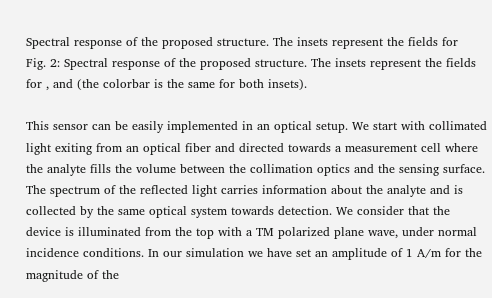Spectral response of the proposed structure. The insets represent the fields for
Fig. 2: Spectral response of the proposed structure. The insets represent the fields for , and (the colorbar is the same for both insets).

This sensor can be easily implemented in an optical setup. We start with collimated light exiting from an optical fiber and directed towards a measurement cell where the analyte fills the volume between the collimation optics and the sensing surface. The spectrum of the reflected light carries information about the analyte and is collected by the same optical system towards detection. We consider that the device is illuminated from the top with a TM polarized plane wave, under normal incidence conditions. In our simulation we have set an amplitude of 1 A/m for the magnitude of the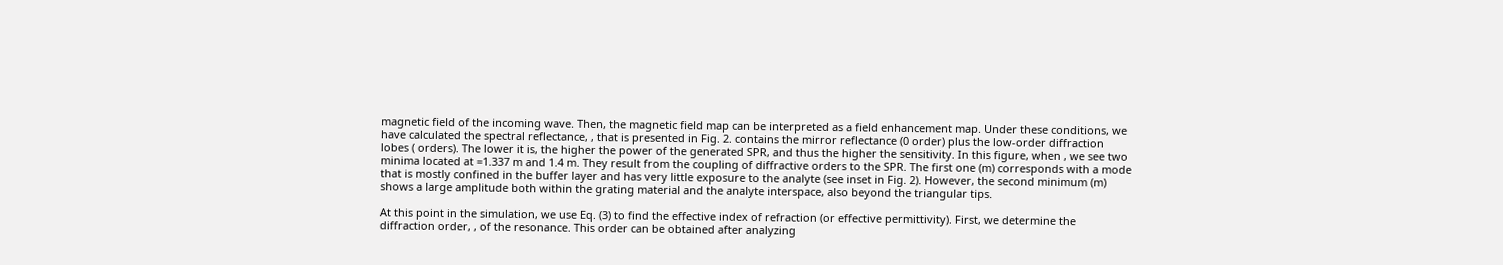magnetic field of the incoming wave. Then, the magnetic field map can be interpreted as a field enhancement map. Under these conditions, we have calculated the spectral reflectance, , that is presented in Fig. 2. contains the mirror reflectance (0 order) plus the low-order diffraction lobes ( orders). The lower it is, the higher the power of the generated SPR, and thus the higher the sensitivity. In this figure, when , we see two minima located at =1.337 m and 1.4 m. They result from the coupling of diffractive orders to the SPR. The first one (m) corresponds with a mode that is mostly confined in the buffer layer and has very little exposure to the analyte (see inset in Fig. 2). However, the second minimum (m) shows a large amplitude both within the grating material and the analyte interspace, also beyond the triangular tips.

At this point in the simulation, we use Eq. (3) to find the effective index of refraction (or effective permittivity). First, we determine the diffraction order, , of the resonance. This order can be obtained after analyzing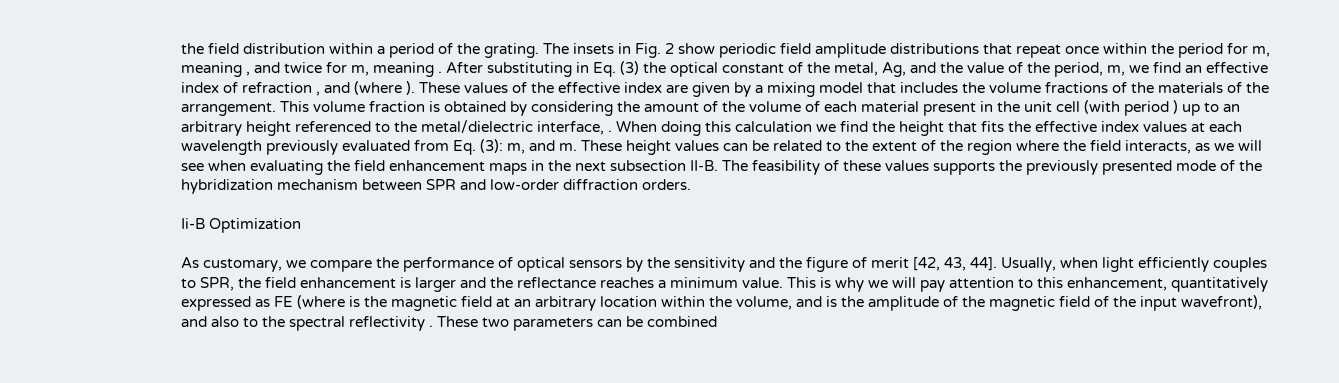the field distribution within a period of the grating. The insets in Fig. 2 show periodic field amplitude distributions that repeat once within the period for m, meaning , and twice for m, meaning . After substituting in Eq. (3) the optical constant of the metal, Ag, and the value of the period, m, we find an effective index of refraction , and (where ). These values of the effective index are given by a mixing model that includes the volume fractions of the materials of the arrangement. This volume fraction is obtained by considering the amount of the volume of each material present in the unit cell (with period ) up to an arbitrary height referenced to the metal/dielectric interface, . When doing this calculation we find the height that fits the effective index values at each wavelength previously evaluated from Eq. (3): m, and m. These height values can be related to the extent of the region where the field interacts, as we will see when evaluating the field enhancement maps in the next subsection II-B. The feasibility of these values supports the previously presented mode of the hybridization mechanism between SPR and low-order diffraction orders.

Ii-B Optimization

As customary, we compare the performance of optical sensors by the sensitivity and the figure of merit [42, 43, 44]. Usually, when light efficiently couples to SPR, the field enhancement is larger and the reflectance reaches a minimum value. This is why we will pay attention to this enhancement, quantitatively expressed as FE (where is the magnetic field at an arbitrary location within the volume, and is the amplitude of the magnetic field of the input wavefront), and also to the spectral reflectivity . These two parameters can be combined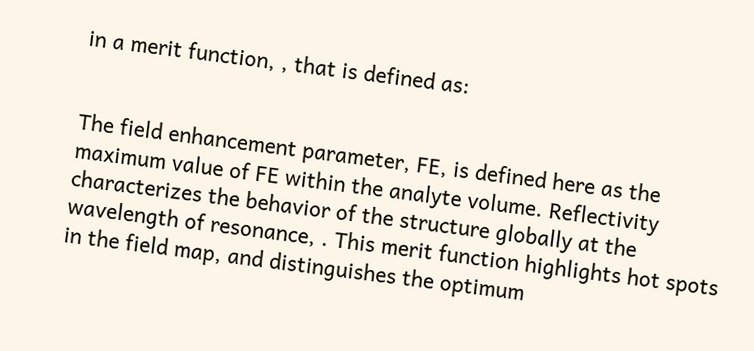in a merit function, , that is defined as:


The field enhancement parameter, FE, is defined here as the maximum value of FE within the analyte volume. Reflectivity characterizes the behavior of the structure globally at the wavelength of resonance, . This merit function highlights hot spots in the field map, and distinguishes the optimum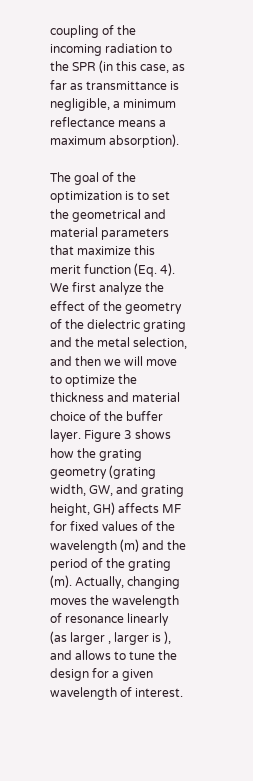coupling of the incoming radiation to the SPR (in this case, as far as transmittance is negligible, a minimum reflectance means a maximum absorption).

The goal of the optimization is to set the geometrical and material parameters that maximize this merit function (Eq. 4). We first analyze the effect of the geometry of the dielectric grating and the metal selection, and then we will move to optimize the thickness and material choice of the buffer layer. Figure 3 shows how the grating geometry (grating width, GW, and grating height, GH) affects MF for fixed values of the wavelength (m) and the period of the grating (m). Actually, changing moves the wavelength of resonance linearly (as larger , larger is ), and allows to tune the design for a given wavelength of interest.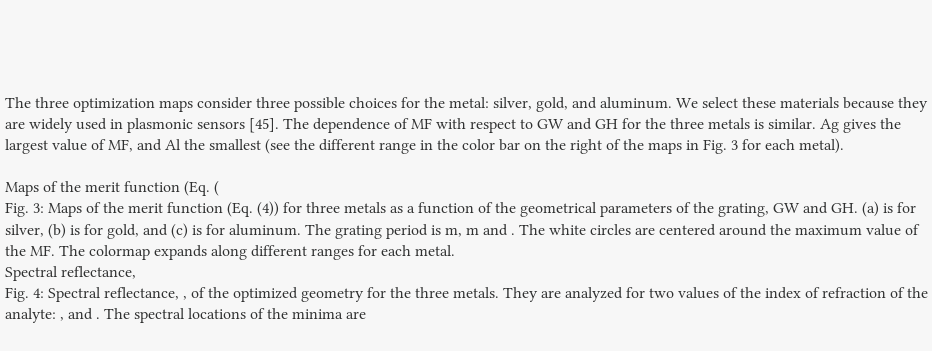The three optimization maps consider three possible choices for the metal: silver, gold, and aluminum. We select these materials because they are widely used in plasmonic sensors [45]. The dependence of MF with respect to GW and GH for the three metals is similar. Ag gives the largest value of MF, and Al the smallest (see the different range in the color bar on the right of the maps in Fig. 3 for each metal).

Maps of the merit function (Eq. (
Fig. 3: Maps of the merit function (Eq. (4)) for three metals as a function of the geometrical parameters of the grating, GW and GH. (a) is for silver, (b) is for gold, and (c) is for aluminum. The grating period is m, m and . The white circles are centered around the maximum value of the MF. The colormap expands along different ranges for each metal.
Spectral reflectance,
Fig. 4: Spectral reflectance, , of the optimized geometry for the three metals. They are analyzed for two values of the index of refraction of the analyte: , and . The spectral locations of the minima are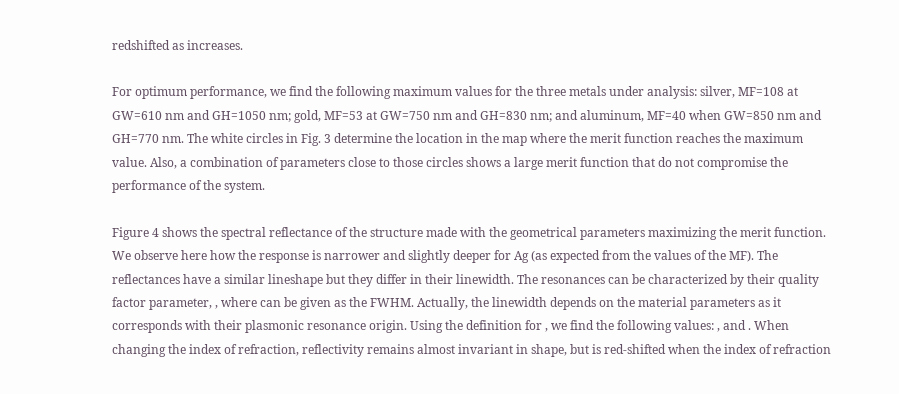redshifted as increases.

For optimum performance, we find the following maximum values for the three metals under analysis: silver, MF=108 at GW=610 nm and GH=1050 nm; gold, MF=53 at GW=750 nm and GH=830 nm; and aluminum, MF=40 when GW=850 nm and GH=770 nm. The white circles in Fig. 3 determine the location in the map where the merit function reaches the maximum value. Also, a combination of parameters close to those circles shows a large merit function that do not compromise the performance of the system.

Figure 4 shows the spectral reflectance of the structure made with the geometrical parameters maximizing the merit function. We observe here how the response is narrower and slightly deeper for Ag (as expected from the values of the MF). The reflectances have a similar lineshape but they differ in their linewidth. The resonances can be characterized by their quality factor parameter, , where can be given as the FWHM. Actually, the linewidth depends on the material parameters as it corresponds with their plasmonic resonance origin. Using the definition for , we find the following values: , and . When changing the index of refraction, reflectivity remains almost invariant in shape, but is red-shifted when the index of refraction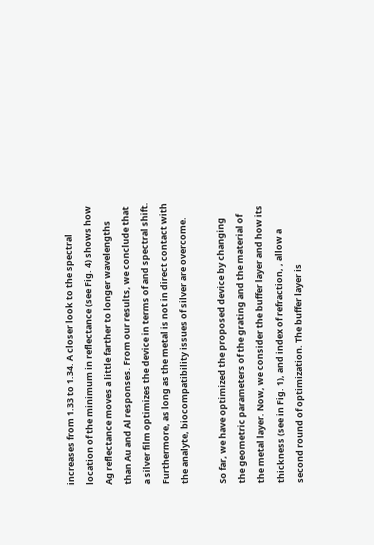increases from 1.33 to 1.34. A closer look to the spectral location of the minimum in reflectance (see Fig. 4) shows how Ag reflectance moves a little farther to longer wavelengths than Au and Al responses. From our results, we conclude that a silver film optimizes the device in terms of and spectral shift. Furthermore, as long as the metal is not in direct contact with the analyte, biocompatibility issues of silver are overcome.

So far, we have optimized the proposed device by changing the geometric parameters of the grating and the material of the metal layer. Now, we consider the buffer layer and how its thickness (see in Fig. 1), and index of refraction, , allow a second round of optimization. The buffer layer is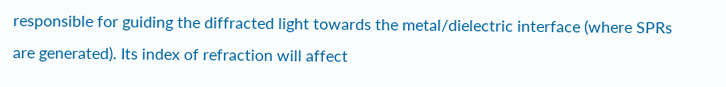responsible for guiding the diffracted light towards the metal/dielectric interface (where SPRs are generated). Its index of refraction will affect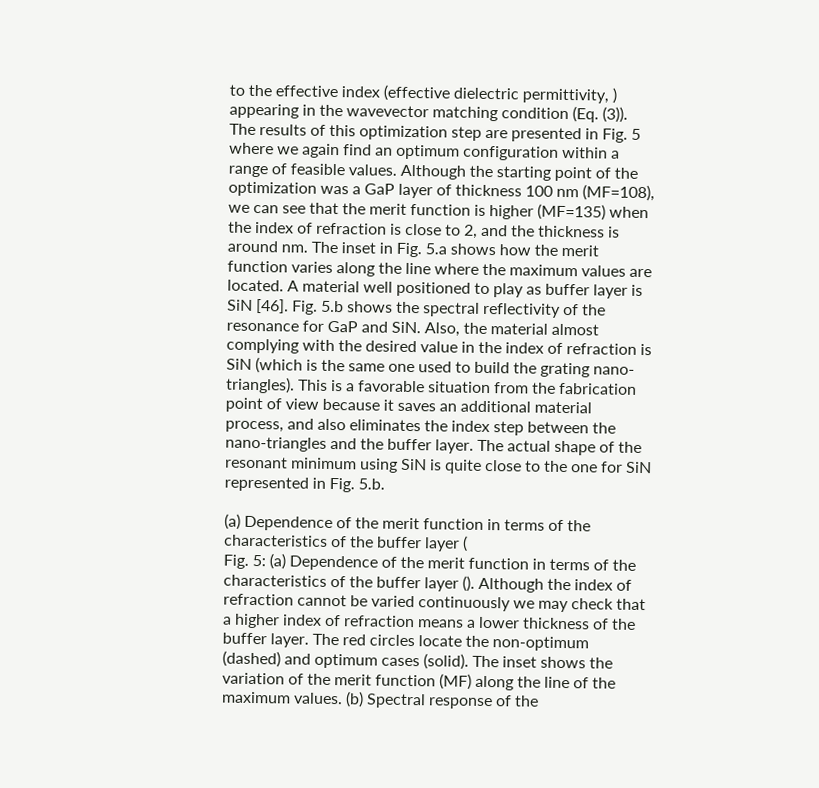to the effective index (effective dielectric permittivity, ) appearing in the wavevector matching condition (Eq. (3)). The results of this optimization step are presented in Fig. 5 where we again find an optimum configuration within a range of feasible values. Although the starting point of the optimization was a GaP layer of thickness 100 nm (MF=108), we can see that the merit function is higher (MF=135) when the index of refraction is close to 2, and the thickness is around nm. The inset in Fig. 5.a shows how the merit function varies along the line where the maximum values are located. A material well positioned to play as buffer layer is SiN [46]. Fig. 5.b shows the spectral reflectivity of the resonance for GaP and SiN. Also, the material almost complying with the desired value in the index of refraction is SiN (which is the same one used to build the grating nano-triangles). This is a favorable situation from the fabrication point of view because it saves an additional material process, and also eliminates the index step between the nano-triangles and the buffer layer. The actual shape of the resonant minimum using SiN is quite close to the one for SiN represented in Fig. 5.b.

(a) Dependence of the merit function in terms of the characteristics of the buffer layer (
Fig. 5: (a) Dependence of the merit function in terms of the characteristics of the buffer layer (). Although the index of refraction cannot be varied continuously we may check that a higher index of refraction means a lower thickness of the buffer layer. The red circles locate the non-optimum (dashed) and optimum cases (solid). The inset shows the variation of the merit function (MF) along the line of the maximum values. (b) Spectral response of the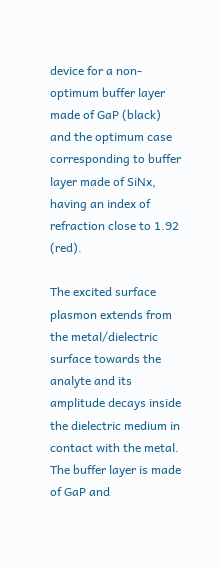device for a non-optimum buffer layer made of GaP (black) and the optimum case corresponding to buffer layer made of SiNx, having an index of refraction close to 1.92 (red).

The excited surface plasmon extends from the metal/dielectric surface towards the analyte and its amplitude decays inside the dielectric medium in contact with the metal. The buffer layer is made of GaP and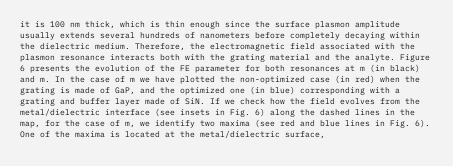it is 100 nm thick, which is thin enough since the surface plasmon amplitude usually extends several hundreds of nanometers before completely decaying within the dielectric medium. Therefore, the electromagnetic field associated with the plasmon resonance interacts both with the grating material and the analyte. Figure 6 presents the evolution of the FE parameter for both resonances at m (in black) and m. In the case of m we have plotted the non-optimized case (in red) when the grating is made of GaP, and the optimized one (in blue) corresponding with a grating and buffer layer made of SiN. If we check how the field evolves from the metal/dielectric interface (see insets in Fig. 6) along the dashed lines in the map, for the case of m, we identify two maxima (see red and blue lines in Fig. 6). One of the maxima is located at the metal/dielectric surface,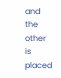and the other is placed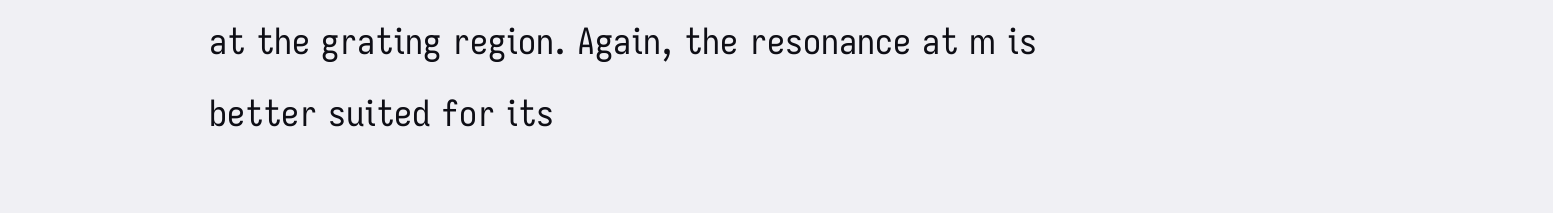at the grating region. Again, the resonance at m is better suited for its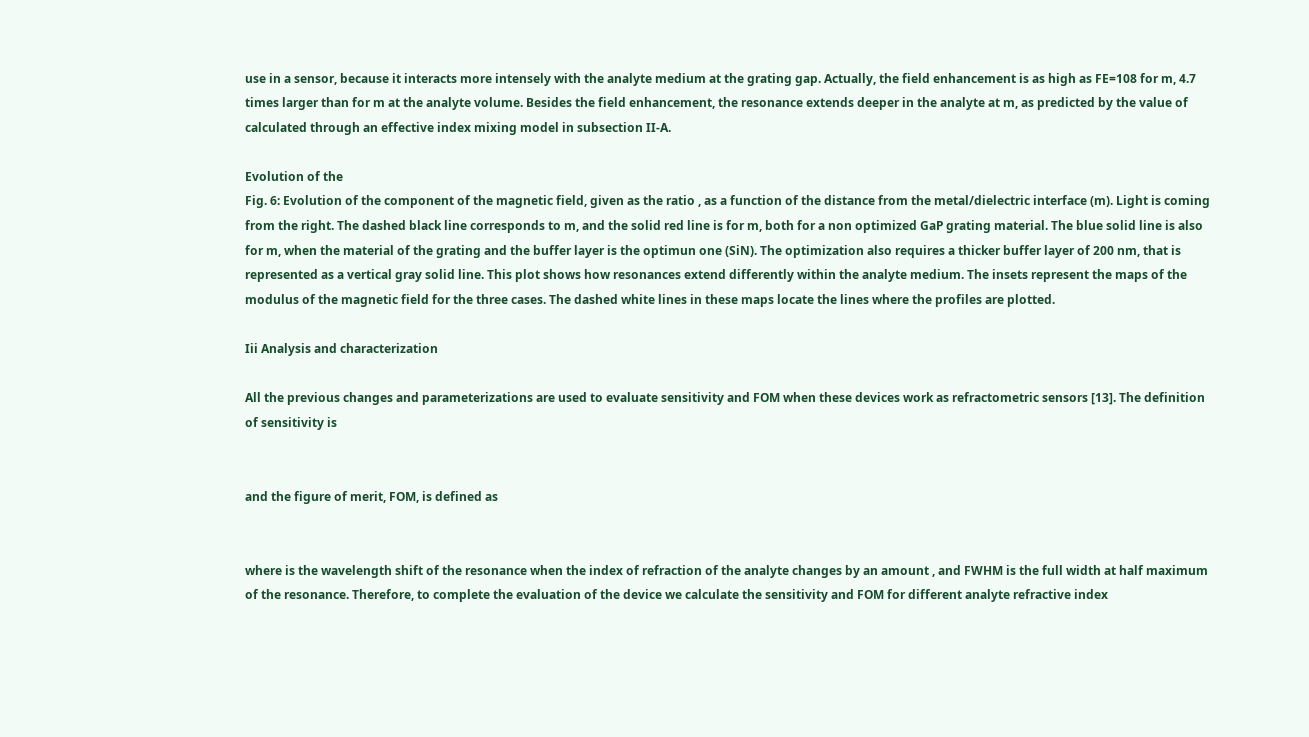use in a sensor, because it interacts more intensely with the analyte medium at the grating gap. Actually, the field enhancement is as high as FE=108 for m, 4.7 times larger than for m at the analyte volume. Besides the field enhancement, the resonance extends deeper in the analyte at m, as predicted by the value of calculated through an effective index mixing model in subsection II-A.

Evolution of the
Fig. 6: Evolution of the component of the magnetic field, given as the ratio , as a function of the distance from the metal/dielectric interface (m). Light is coming from the right. The dashed black line corresponds to m, and the solid red line is for m, both for a non optimized GaP grating material. The blue solid line is also for m, when the material of the grating and the buffer layer is the optimun one (SiN). The optimization also requires a thicker buffer layer of 200 nm, that is represented as a vertical gray solid line. This plot shows how resonances extend differently within the analyte medium. The insets represent the maps of the modulus of the magnetic field for the three cases. The dashed white lines in these maps locate the lines where the profiles are plotted.

Iii Analysis and characterization

All the previous changes and parameterizations are used to evaluate sensitivity and FOM when these devices work as refractometric sensors [13]. The definition of sensitivity is


and the figure of merit, FOM, is defined as


where is the wavelength shift of the resonance when the index of refraction of the analyte changes by an amount , and FWHM is the full width at half maximum of the resonance. Therefore, to complete the evaluation of the device we calculate the sensitivity and FOM for different analyte refractive index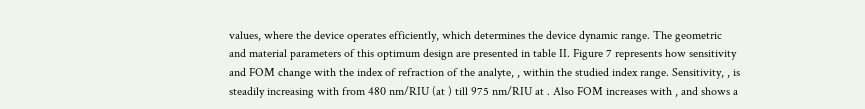values, where the device operates efficiently, which determines the device dynamic range. The geometric and material parameters of this optimum design are presented in table II. Figure 7 represents how sensitivity and FOM change with the index of refraction of the analyte, , within the studied index range. Sensitivity, , is steadily increasing with from 480 nm/RIU (at ) till 975 nm/RIU at . Also FOM increases with , and shows a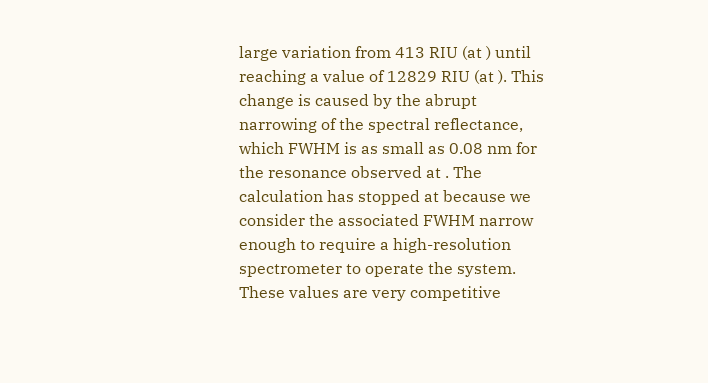large variation from 413 RIU (at ) until reaching a value of 12829 RIU (at ). This change is caused by the abrupt narrowing of the spectral reflectance, which FWHM is as small as 0.08 nm for the resonance observed at . The calculation has stopped at because we consider the associated FWHM narrow enough to require a high-resolution spectrometer to operate the system. These values are very competitive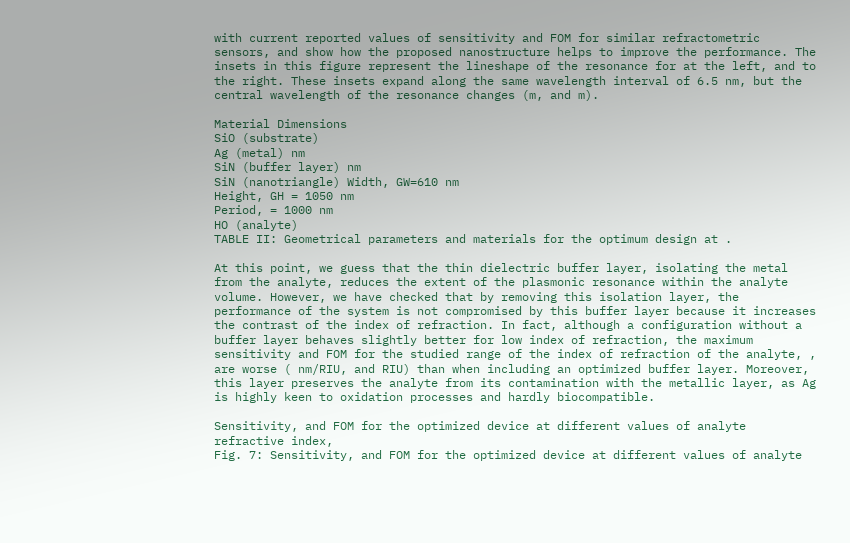with current reported values of sensitivity and FOM for similar refractometric sensors, and show how the proposed nanostructure helps to improve the performance. The insets in this figure represent the lineshape of the resonance for at the left, and to the right. These insets expand along the same wavelength interval of 6.5 nm, but the central wavelength of the resonance changes (m, and m).

Material Dimensions
SiO (substrate)
Ag (metal) nm
SiN (buffer layer) nm
SiN (nanotriangle) Width, GW=610 nm
Height, GH = 1050 nm
Period, = 1000 nm
HO (analyte)
TABLE II: Geometrical parameters and materials for the optimum design at .

At this point, we guess that the thin dielectric buffer layer, isolating the metal from the analyte, reduces the extent of the plasmonic resonance within the analyte volume. However, we have checked that by removing this isolation layer, the performance of the system is not compromised by this buffer layer because it increases the contrast of the index of refraction. In fact, although a configuration without a buffer layer behaves slightly better for low index of refraction, the maximum sensitivity and FOM for the studied range of the index of refraction of the analyte, , are worse ( nm/RIU, and RIU) than when including an optimized buffer layer. Moreover, this layer preserves the analyte from its contamination with the metallic layer, as Ag is highly keen to oxidation processes and hardly biocompatible.

Sensitivity, and FOM for the optimized device at different values of analyte refractive index,
Fig. 7: Sensitivity, and FOM for the optimized device at different values of analyte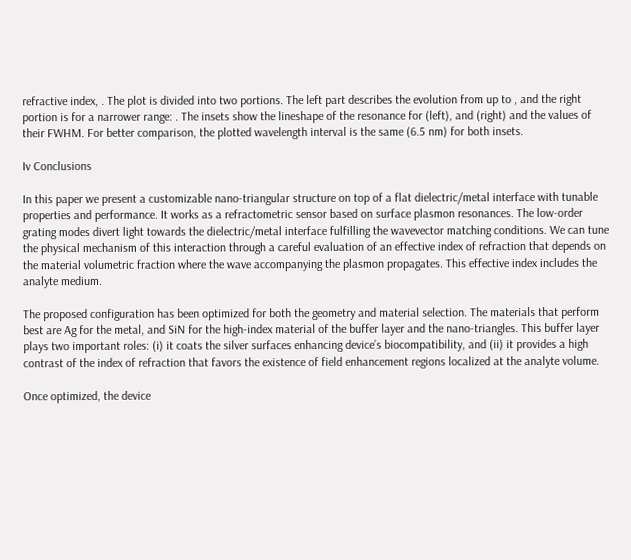refractive index, . The plot is divided into two portions. The left part describes the evolution from up to , and the right portion is for a narrower range: . The insets show the lineshape of the resonance for (left), and (right) and the values of their FWHM. For better comparison, the plotted wavelength interval is the same (6.5 nm) for both insets.

Iv Conclusions

In this paper we present a customizable nano-triangular structure on top of a flat dielectric/metal interface with tunable properties and performance. It works as a refractometric sensor based on surface plasmon resonances. The low-order grating modes divert light towards the dielectric/metal interface fulfilling the wavevector matching conditions. We can tune the physical mechanism of this interaction through a careful evaluation of an effective index of refraction that depends on the material volumetric fraction where the wave accompanying the plasmon propagates. This effective index includes the analyte medium.

The proposed configuration has been optimized for both the geometry and material selection. The materials that perform best are Ag for the metal, and SiN for the high-index material of the buffer layer and the nano-triangles. This buffer layer plays two important roles: (i) it coats the silver surfaces enhancing device’s biocompatibility, and (ii) it provides a high contrast of the index of refraction that favors the existence of field enhancement regions localized at the analyte volume.

Once optimized, the device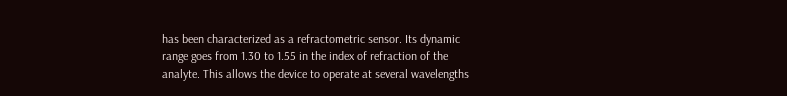has been characterized as a refractometric sensor. Its dynamic range goes from 1.30 to 1.55 in the index of refraction of the analyte. This allows the device to operate at several wavelengths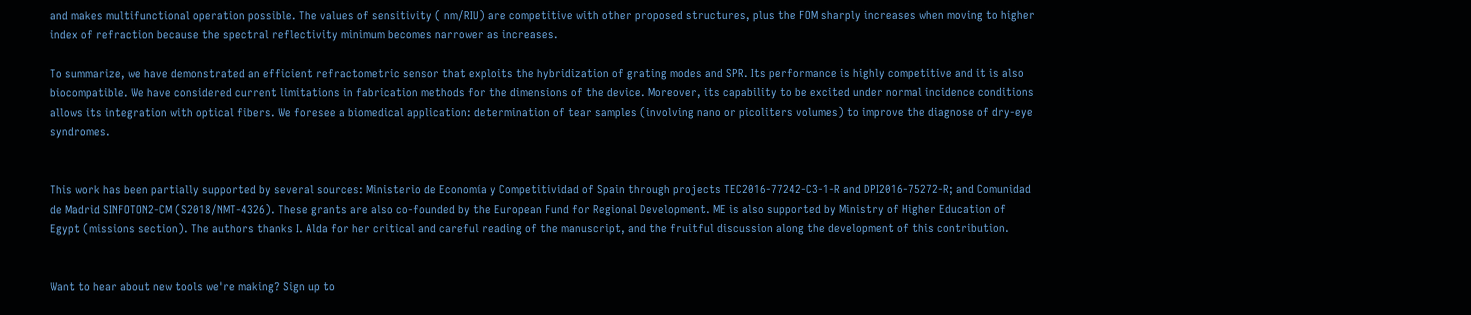and makes multifunctional operation possible. The values of sensitivity ( nm/RIU) are competitive with other proposed structures, plus the FOM sharply increases when moving to higher index of refraction because the spectral reflectivity minimum becomes narrower as increases.

To summarize, we have demonstrated an efficient refractometric sensor that exploits the hybridization of grating modes and SPR. Its performance is highly competitive and it is also biocompatible. We have considered current limitations in fabrication methods for the dimensions of the device. Moreover, its capability to be excited under normal incidence conditions allows its integration with optical fibers. We foresee a biomedical application: determination of tear samples (involving nano or picoliters volumes) to improve the diagnose of dry-eye syndromes.


This work has been partially supported by several sources: Ministerio de Economía y Competitividad of Spain through projects TEC2016-77242-C3-1-R and DPI2016-75272-R; and Comunidad de Madrid SINFOTON2-CM (S2018/NMT-4326). These grants are also co-founded by the European Fund for Regional Development. ME is also supported by Ministry of Higher Education of Egypt (missions section). The authors thanks I. Alda for her critical and careful reading of the manuscript, and the fruitful discussion along the development of this contribution.


Want to hear about new tools we're making? Sign up to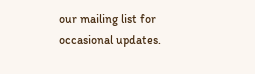our mailing list for occasional updates.